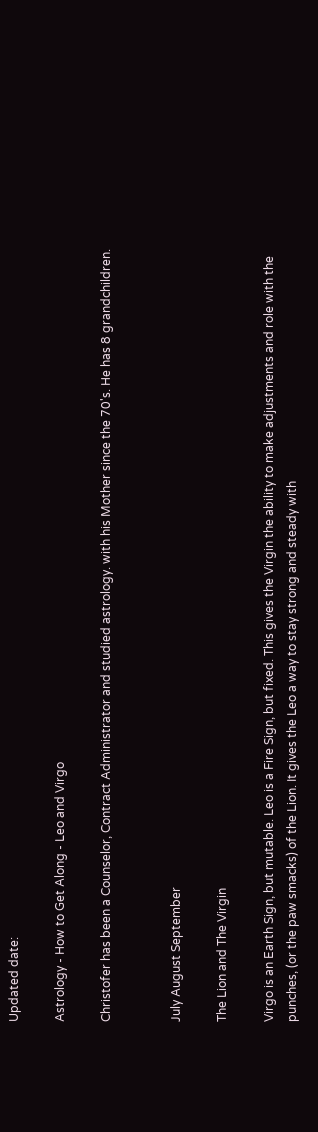Updated date:

Astrology - How to Get Along - Leo and Virgo

Christofer has been a Counselor, Contract Administrator and studied astrology. with his Mother since the 70's. He has 8 grandchildren.


July August September

The Lion and The Virgin

Virgo is an Earth Sign, but mutable. Leo is a Fire Sign, but fixed. This gives the Virgin the ability to make adjustments and role with the punches, (or the paw smacks) of the Lion. It gives the Leo a way to stay strong and steady with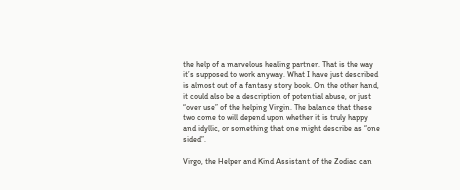the help of a marvelous healing partner. That is the way it’s supposed to work anyway. What I have just described is almost out of a fantasy story book. On the other hand, it could also be a description of potential abuse, or just “over use” of the helping Virgin. The balance that these two come to will depend upon whether it is truly happy and idyllic, or something that one might describe as “one sided”.

Virgo, the Helper and Kind Assistant of the Zodiac can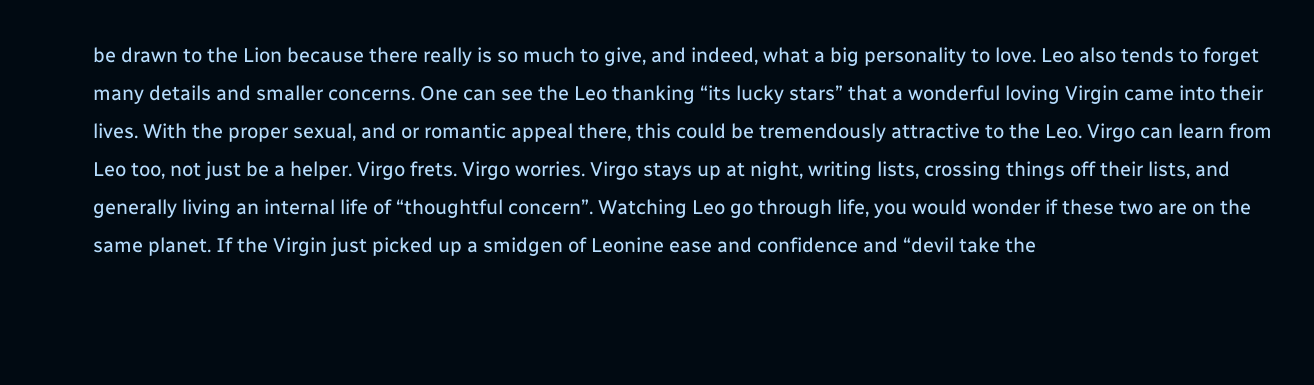be drawn to the Lion because there really is so much to give, and indeed, what a big personality to love. Leo also tends to forget many details and smaller concerns. One can see the Leo thanking “its lucky stars” that a wonderful loving Virgin came into their lives. With the proper sexual, and or romantic appeal there, this could be tremendously attractive to the Leo. Virgo can learn from Leo too, not just be a helper. Virgo frets. Virgo worries. Virgo stays up at night, writing lists, crossing things off their lists, and generally living an internal life of “thoughtful concern”. Watching Leo go through life, you would wonder if these two are on the same planet. If the Virgin just picked up a smidgen of Leonine ease and confidence and “devil take the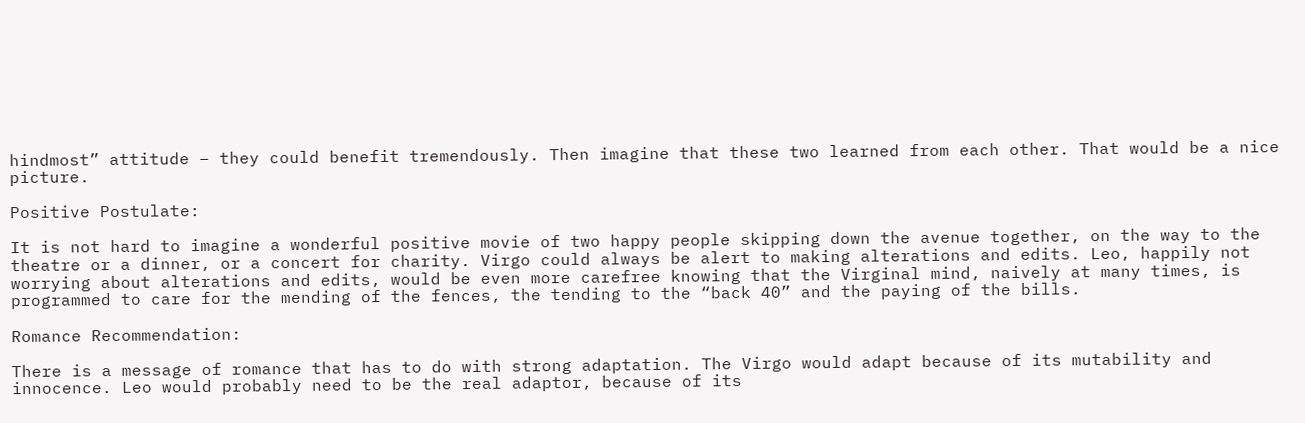hindmost” attitude – they could benefit tremendously. Then imagine that these two learned from each other. That would be a nice picture.

Positive Postulate:

It is not hard to imagine a wonderful positive movie of two happy people skipping down the avenue together, on the way to the theatre or a dinner, or a concert for charity. Virgo could always be alert to making alterations and edits. Leo, happily not worrying about alterations and edits, would be even more carefree knowing that the Virginal mind, naively at many times, is programmed to care for the mending of the fences, the tending to the “back 40” and the paying of the bills.

Romance Recommendation:

There is a message of romance that has to do with strong adaptation. The Virgo would adapt because of its mutability and innocence. Leo would probably need to be the real adaptor, because of its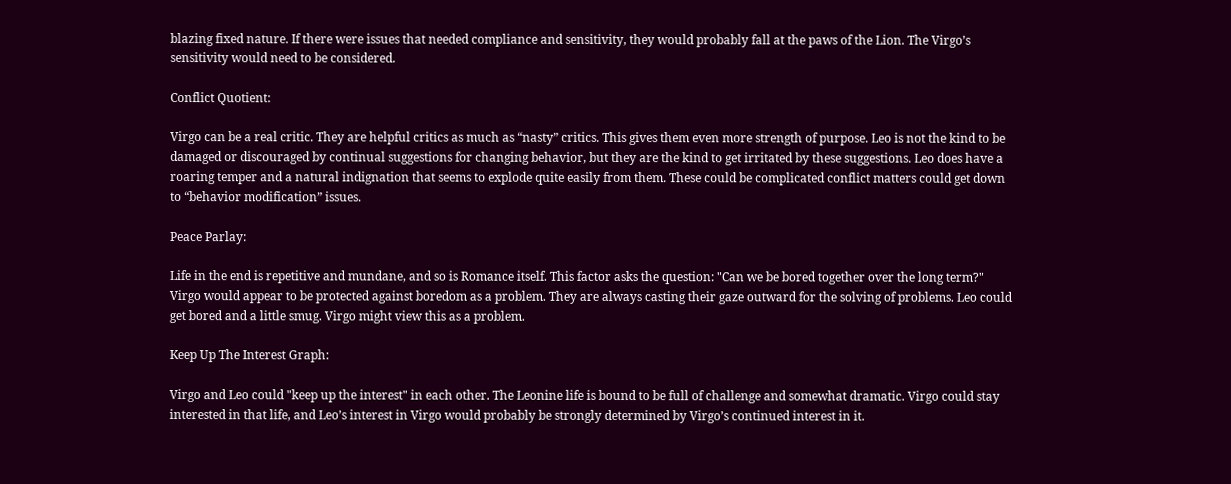blazing fixed nature. If there were issues that needed compliance and sensitivity, they would probably fall at the paws of the Lion. The Virgo’s sensitivity would need to be considered.

Conflict Quotient:

Virgo can be a real critic. They are helpful critics as much as “nasty” critics. This gives them even more strength of purpose. Leo is not the kind to be damaged or discouraged by continual suggestions for changing behavior, but they are the kind to get irritated by these suggestions. Leo does have a roaring temper and a natural indignation that seems to explode quite easily from them. These could be complicated conflict matters could get down to “behavior modification” issues.

Peace Parlay:

Life in the end is repetitive and mundane, and so is Romance itself. This factor asks the question: "Can we be bored together over the long term?" Virgo would appear to be protected against boredom as a problem. They are always casting their gaze outward for the solving of problems. Leo could get bored and a little smug. Virgo might view this as a problem.

Keep Up The Interest Graph:

Virgo and Leo could "keep up the interest" in each other. The Leonine life is bound to be full of challenge and somewhat dramatic. Virgo could stay interested in that life, and Leo’s interest in Virgo would probably be strongly determined by Virgo’s continued interest in it.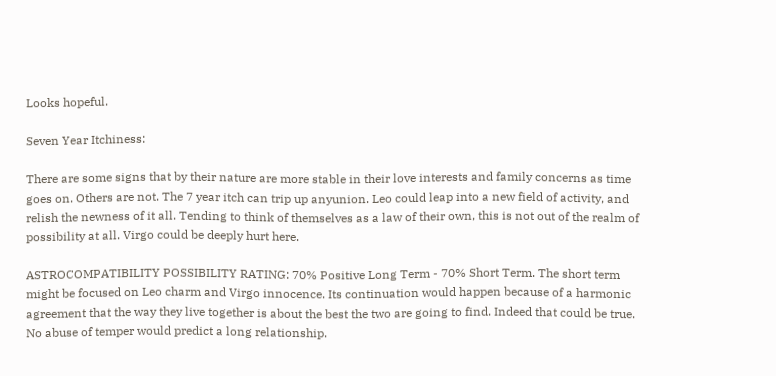Looks hopeful.

Seven Year Itchiness:

There are some signs that by their nature are more stable in their love interests and family concerns as time goes on. Others are not. The 7 year itch can trip up anyunion. Leo could leap into a new field of activity, and relish the newness of it all. Tending to think of themselves as a law of their own, this is not out of the realm of possibility at all. Virgo could be deeply hurt here.

ASTROCOMPATIBILITY POSSIBILITY RATING: 70% Positive Long Term - 70% Short Term. The short term might be focused on Leo charm and Virgo innocence. Its continuation would happen because of a harmonic agreement that the way they live together is about the best the two are going to find. Indeed that could be true. No abuse of temper would predict a long relationship.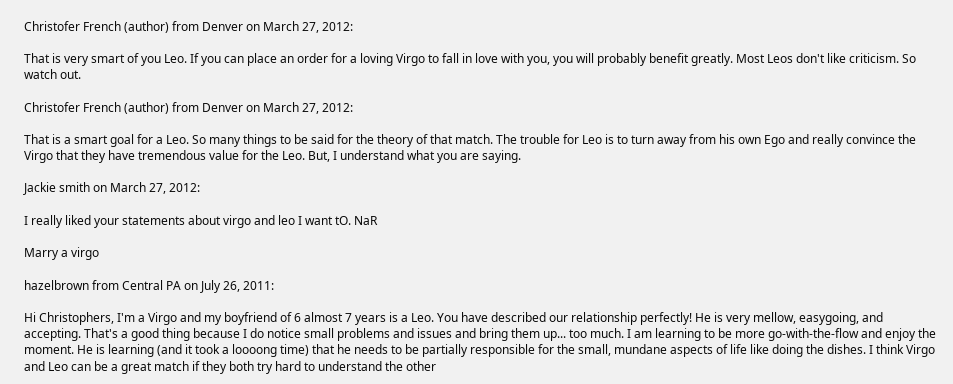Christofer French (author) from Denver on March 27, 2012:

That is very smart of you Leo. If you can place an order for a loving Virgo to fall in love with you, you will probably benefit greatly. Most Leos don't like criticism. So watch out.

Christofer French (author) from Denver on March 27, 2012:

That is a smart goal for a Leo. So many things to be said for the theory of that match. The trouble for Leo is to turn away from his own Ego and really convince the Virgo that they have tremendous value for the Leo. But, I understand what you are saying.

Jackie smith on March 27, 2012:

I really liked your statements about virgo and leo I want tO. NaR

Marry a virgo

hazelbrown from Central PA on July 26, 2011:

Hi Christophers, I'm a Virgo and my boyfriend of 6 almost 7 years is a Leo. You have described our relationship perfectly! He is very mellow, easygoing, and accepting. That's a good thing because I do notice small problems and issues and bring them up... too much. I am learning to be more go-with-the-flow and enjoy the moment. He is learning (and it took a loooong time) that he needs to be partially responsible for the small, mundane aspects of life like doing the dishes. I think Virgo and Leo can be a great match if they both try hard to understand the other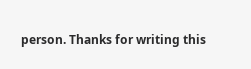person. Thanks for writing this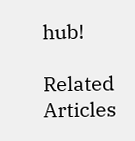hub!

Related Articles